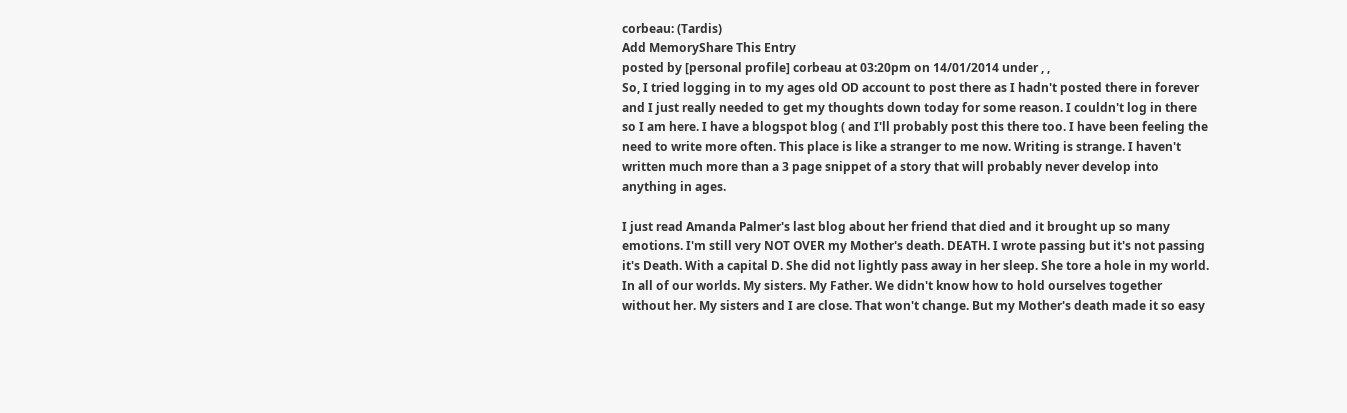corbeau: (Tardis)
Add MemoryShare This Entry
posted by [personal profile] corbeau at 03:20pm on 14/01/2014 under , ,
So, I tried logging in to my ages old OD account to post there as I hadn't posted there in forever and I just really needed to get my thoughts down today for some reason. I couldn't log in there so I am here. I have a blogspot blog ( and I'll probably post this there too. I have been feeling the need to write more often. This place is like a stranger to me now. Writing is strange. I haven't written much more than a 3 page snippet of a story that will probably never develop into anything in ages.

I just read Amanda Palmer's last blog about her friend that died and it brought up so many emotions. I'm still very NOT OVER my Mother's death. DEATH. I wrote passing but it's not passing it's Death. With a capital D. She did not lightly pass away in her sleep. She tore a hole in my world. In all of our worlds. My sisters. My Father. We didn't know how to hold ourselves together without her. My sisters and I are close. That won't change. But my Mother's death made it so easy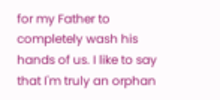for my Father to completely wash his hands of us. I like to say that I'm truly an orphan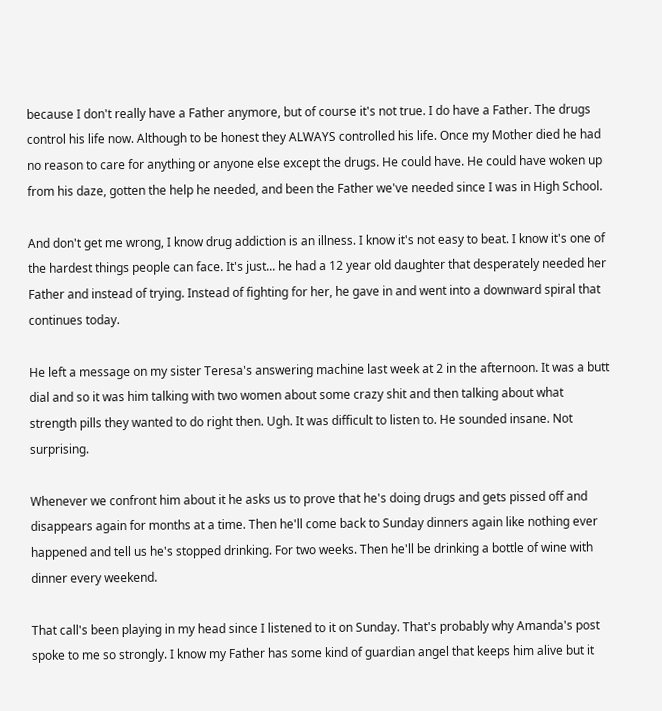because I don't really have a Father anymore, but of course it's not true. I do have a Father. The drugs control his life now. Although to be honest they ALWAYS controlled his life. Once my Mother died he had no reason to care for anything or anyone else except the drugs. He could have. He could have woken up from his daze, gotten the help he needed, and been the Father we've needed since I was in High School.

And don't get me wrong, I know drug addiction is an illness. I know it's not easy to beat. I know it's one of the hardest things people can face. It's just... he had a 12 year old daughter that desperately needed her Father and instead of trying. Instead of fighting for her, he gave in and went into a downward spiral that continues today.

He left a message on my sister Teresa's answering machine last week at 2 in the afternoon. It was a butt dial and so it was him talking with two women about some crazy shit and then talking about what strength pills they wanted to do right then. Ugh. It was difficult to listen to. He sounded insane. Not surprising.

Whenever we confront him about it he asks us to prove that he's doing drugs and gets pissed off and disappears again for months at a time. Then he'll come back to Sunday dinners again like nothing ever happened and tell us he's stopped drinking. For two weeks. Then he'll be drinking a bottle of wine with dinner every weekend.

That call's been playing in my head since I listened to it on Sunday. That's probably why Amanda's post spoke to me so strongly. I know my Father has some kind of guardian angel that keeps him alive but it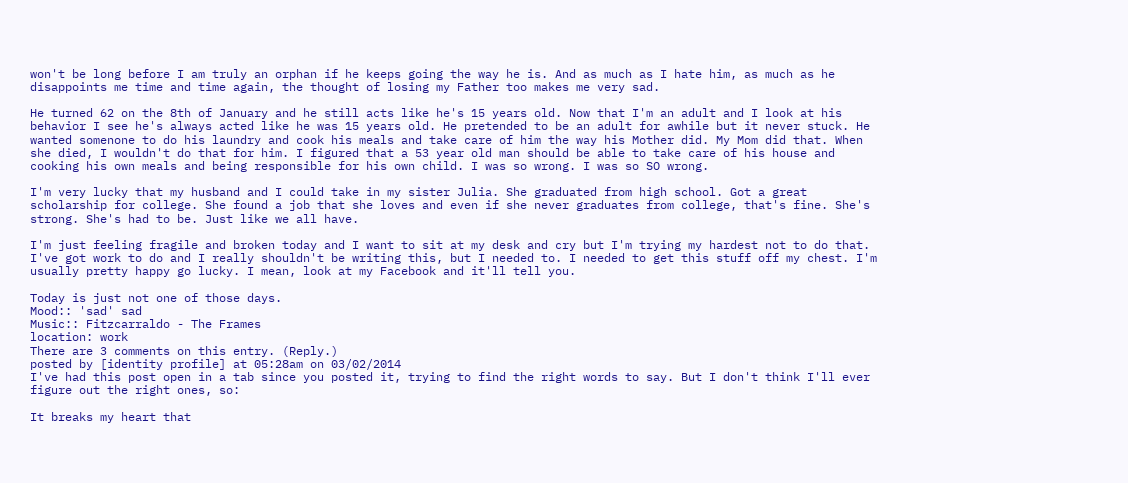won't be long before I am truly an orphan if he keeps going the way he is. And as much as I hate him, as much as he disappoints me time and time again, the thought of losing my Father too makes me very sad.

He turned 62 on the 8th of January and he still acts like he's 15 years old. Now that I'm an adult and I look at his behavior I see he's always acted like he was 15 years old. He pretended to be an adult for awhile but it never stuck. He wanted somenone to do his laundry and cook his meals and take care of him the way his Mother did. My Mom did that. When she died, I wouldn't do that for him. I figured that a 53 year old man should be able to take care of his house and cooking his own meals and being responsible for his own child. I was so wrong. I was so SO wrong.

I'm very lucky that my husband and I could take in my sister Julia. She graduated from high school. Got a great scholarship for college. She found a job that she loves and even if she never graduates from college, that's fine. She's strong. She's had to be. Just like we all have.

I'm just feeling fragile and broken today and I want to sit at my desk and cry but I'm trying my hardest not to do that. I've got work to do and I really shouldn't be writing this, but I needed to. I needed to get this stuff off my chest. I'm usually pretty happy go lucky. I mean, look at my Facebook and it'll tell you.

Today is just not one of those days.
Mood:: 'sad' sad
Music:: Fitzcarraldo - The Frames
location: work
There are 3 comments on this entry. (Reply.)
posted by [identity profile] at 05:28am on 03/02/2014
I've had this post open in a tab since you posted it, trying to find the right words to say. But I don't think I'll ever figure out the right ones, so:

It breaks my heart that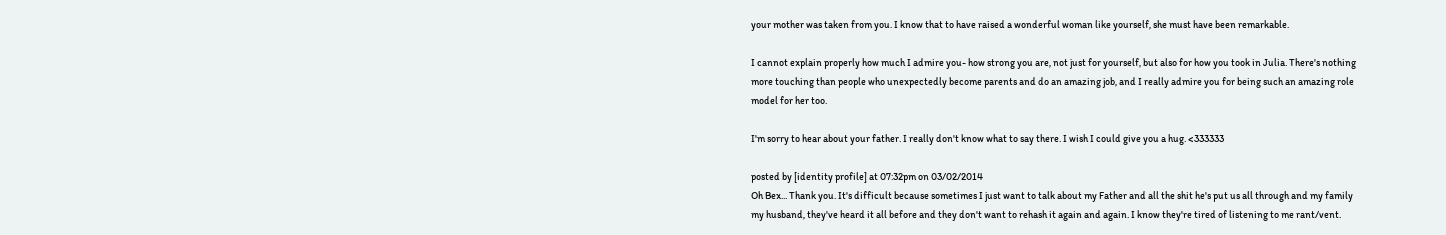your mother was taken from you. I know that to have raised a wonderful woman like yourself, she must have been remarkable.

I cannot explain properly how much I admire you- how strong you are, not just for yourself, but also for how you took in Julia. There's nothing more touching than people who unexpectedly become parents and do an amazing job, and I really admire you for being such an amazing role model for her too.

I'm sorry to hear about your father. I really don't know what to say there. I wish I could give you a hug. <333333

posted by [identity profile] at 07:32pm on 03/02/2014
Oh Bex... Thank you. It's difficult because sometimes I just want to talk about my Father and all the shit he's put us all through and my family my husband, they've heard it all before and they don't want to rehash it again and again. I know they're tired of listening to me rant/vent.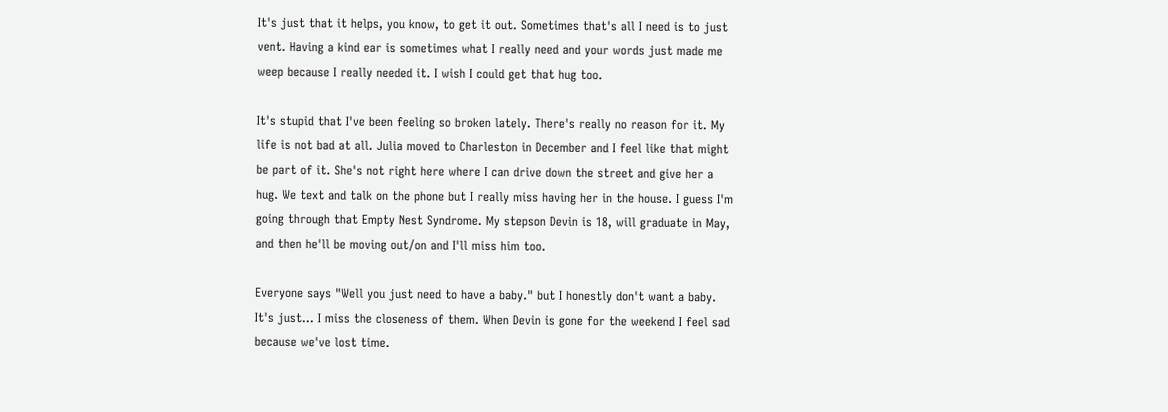It's just that it helps, you know, to get it out. Sometimes that's all I need is to just vent. Having a kind ear is sometimes what I really need and your words just made me weep because I really needed it. I wish I could get that hug too.

It's stupid that I've been feeling so broken lately. There's really no reason for it. My life is not bad at all. Julia moved to Charleston in December and I feel like that might be part of it. She's not right here where I can drive down the street and give her a hug. We text and talk on the phone but I really miss having her in the house. I guess I'm going through that Empty Nest Syndrome. My stepson Devin is 18, will graduate in May, and then he'll be moving out/on and I'll miss him too.

Everyone says "Well you just need to have a baby." but I honestly don't want a baby. It's just... I miss the closeness of them. When Devin is gone for the weekend I feel sad because we've lost time.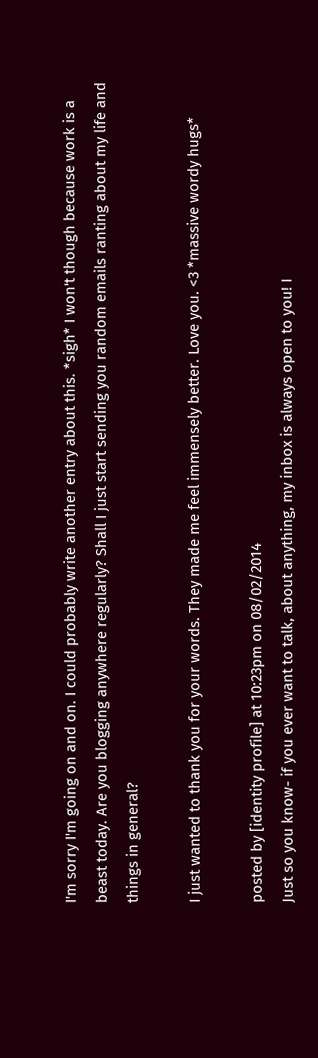I'm sorry I'm going on and on. I could probably write another entry about this. *sigh* I won't though because work is a beast today. Are you blogging anywhere regularly? Shall I just start sending you random emails ranting about my life and things in general?

I just wanted to thank you for your words. They made me feel immensely better. Love you. <3 *massive wordy hugs*

posted by [identity profile] at 10:23pm on 08/02/2014
Just so you know- if you ever want to talk, about anything, my inbox is always open to you! I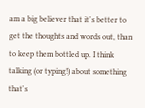am a big believer that it's better to get the thoughts and words out, than to keep them bottled up. I think talking (or typing!) about something that's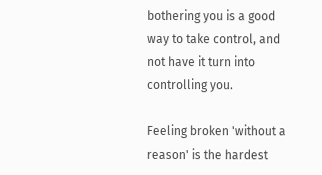bothering you is a good way to take control, and not have it turn into controlling you.

Feeling broken 'without a reason' is the hardest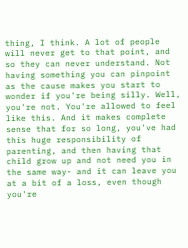thing, I think. A lot of people will never get to that point, and so they can never understand. Not having something you can pinpoint as the cause makes you start to wonder if you're being silly. Well, you're not. You're allowed to feel like this. And it makes complete sense that for so long, you've had this huge responsibility of parenting, and then having that child grow up and not need you in the same way- and it can leave you at a bit of a loss, even though you're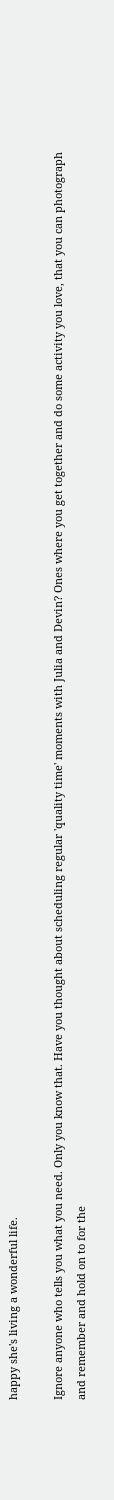happy she's living a wonderful life.

Ignore anyone who tells you what you need. Only you know that. Have you thought about scheduling regular 'quality time' moments with Julia and Devin? Ones where you get together and do some activity you love, that you can photograph and remember and hold on to for the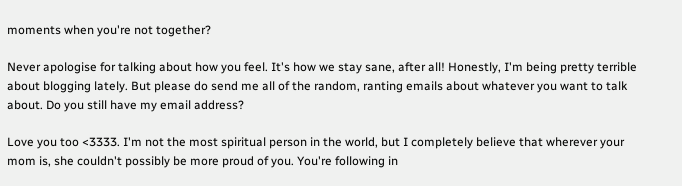moments when you're not together?

Never apologise for talking about how you feel. It's how we stay sane, after all! Honestly, I'm being pretty terrible about blogging lately. But please do send me all of the random, ranting emails about whatever you want to talk about. Do you still have my email address?

Love you too <3333. I'm not the most spiritual person in the world, but I completely believe that wherever your mom is, she couldn't possibly be more proud of you. You're following in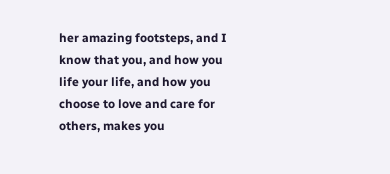her amazing footsteps, and I know that you, and how you life your life, and how you choose to love and care for others, makes you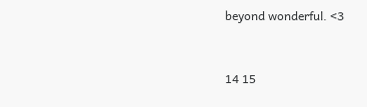beyond wonderful. <3


14 15